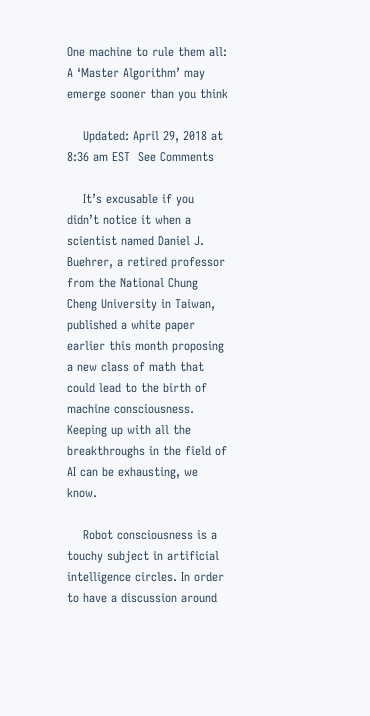One machine to rule them all: A ‘Master Algorithm’ may emerge sooner than you think

    Updated: April 29, 2018 at 8:36 am EST  See Comments

    It’s excusable if you didn’t notice it when a scientist named Daniel J. Buehrer, a retired professor from the National Chung Cheng University in Taiwan, published a white paper earlier this month proposing a new class of math that could lead to the birth of machine consciousness. Keeping up with all the breakthroughs in the field of AI can be exhausting, we know.

    Robot consciousness is a touchy subject in artificial intelligence circles. In order to have a discussion around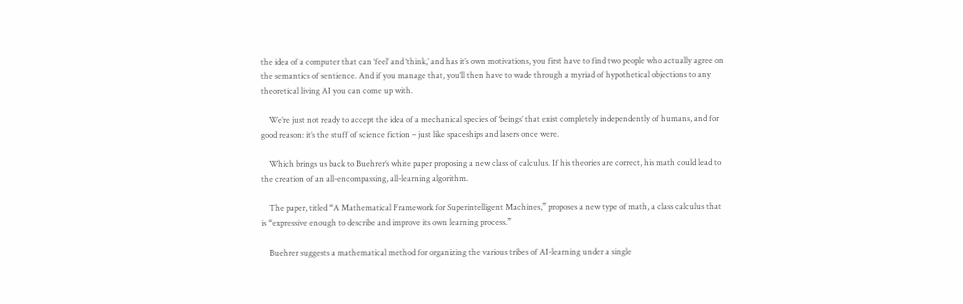the idea of a computer that can ‘feel’ and ‘think,’ and has it’s own motivations, you first have to find two people who actually agree on the semantics of sentience. And if you manage that, you’ll then have to wade through a myriad of hypothetical objections to any theoretical living AI you can come up with.

    We’re just not ready to accept the idea of a mechanical species of ‘beings’ that exist completely independently of humans, and for good reason: it’s the stuff of science fiction – just like spaceships and lasers once were.

    Which brings us back to Buehrer’s white paper proposing a new class of calculus. If his theories are correct, his math could lead to the creation of an all-encompassing, all-learning algorithm.

    The paper, titled “A Mathematical Framework for Superintelligent Machines,” proposes a new type of math, a class calculus that is “expressive enough to describe and improve its own learning process.”

    Buehrer suggests a mathematical method for organizing the various tribes of AI-learning under a single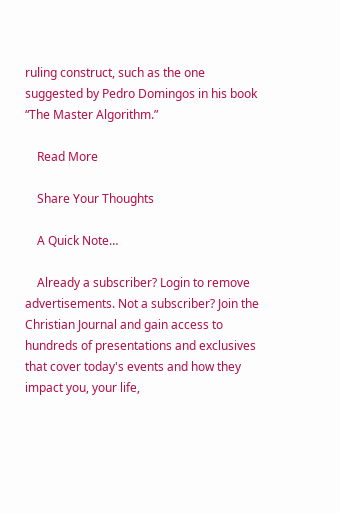ruling construct, such as the one suggested by Pedro Domingos in his book “The Master Algorithm.”

    Read More

    Share Your Thoughts

    A Quick Note…

    Already a subscriber? Login to remove advertisements. Not a subscriber? Join the Christian Journal and gain access to hundreds of presentations and exclusives that cover today's events and how they impact you, your life,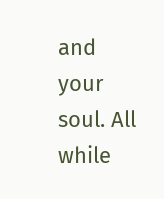and your soul. All while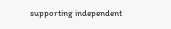supporting independent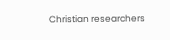Christian researchers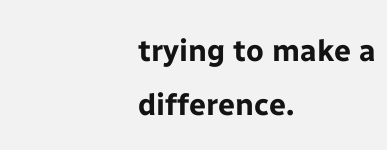trying to make a difference.